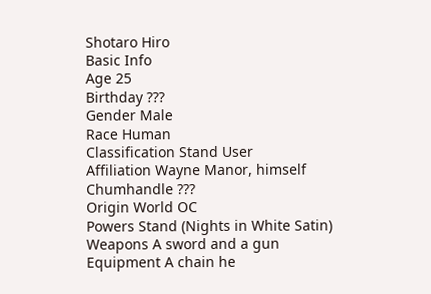Shotaro Hiro
Basic Info
Age 25
Birthday ???
Gender Male
Race Human
Classification Stand User
Affiliation Wayne Manor, himself
Chumhandle ???
Origin World OC
Powers Stand (Nights in White Satin)
Weapons A sword and a gun
Equipment A chain he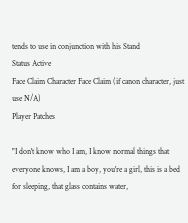tends to use in conjunction with his Stand
Status Active
Face Claim Character Face Claim (if canon character, just use N/A)
Player Patches

"I don't know who I am, I know normal things that everyone knows, I am a boy, you're a girl, this is a bed for sleeping, that glass contains water,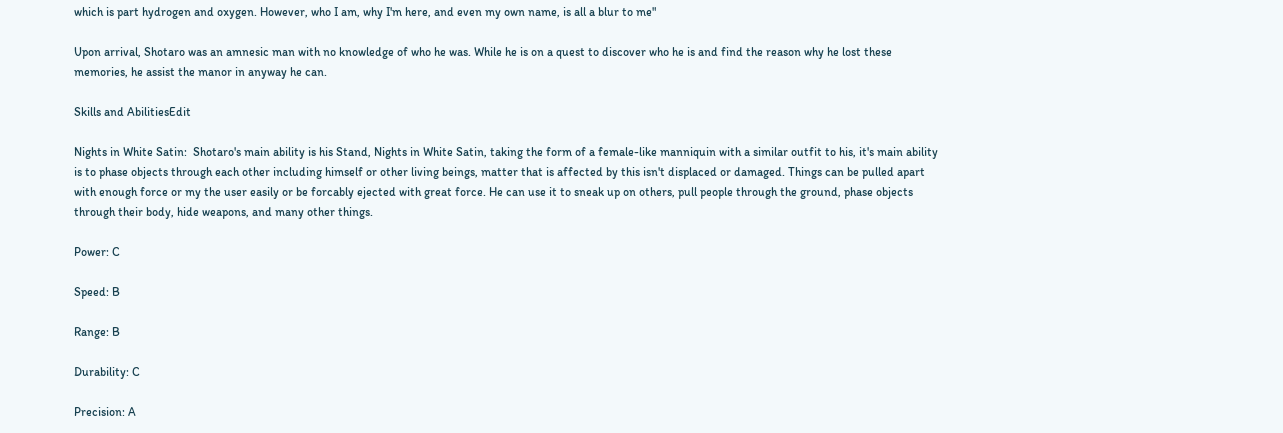which is part hydrogen and oxygen. However, who I am, why I'm here, and even my own name, is all a blur to me"

Upon arrival, Shotaro was an amnesic man with no knowledge of who he was. While he is on a quest to discover who he is and find the reason why he lost these memories, he assist the manor in anyway he can.

Skills and AbilitiesEdit

Nights in White Satin:  Shotaro's main ability is his Stand, Nights in White Satin, taking the form of a female-like manniquin with a similar outfit to his, it's main ability is to phase objects through each other including himself or other living beings, matter that is affected by this isn't displaced or damaged. Things can be pulled apart with enough force or my the user easily or be forcably ejected with great force. He can use it to sneak up on others, pull people through the ground, phase objects through their body, hide weapons, and many other things.

Power: C

Speed: B

Range: B

Durability: C

Precision: A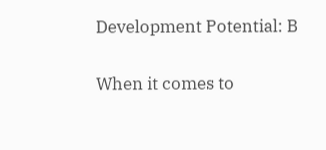Development Potential: B

When it comes to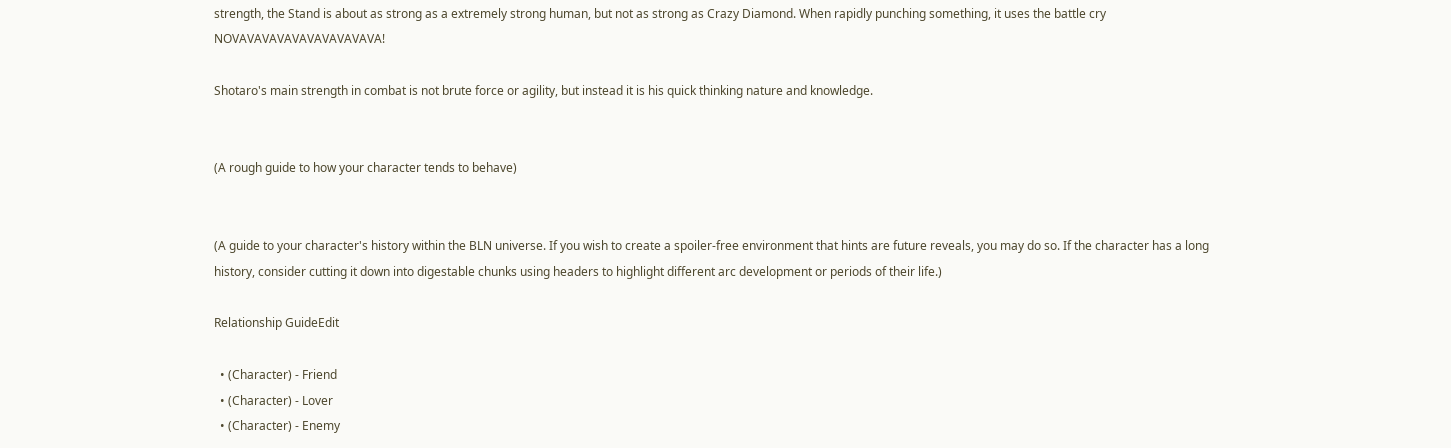strength, the Stand is about as strong as a extremely strong human, but not as strong as Crazy Diamond. When rapidly punching something, it uses the battle cry NOVAVAVAVAVAVAVAVAVAVA!

Shotaro's main strength in combat is not brute force or agility, but instead it is his quick thinking nature and knowledge.


(A rough guide to how your character tends to behave)


(A guide to your character's history within the BLN universe. If you wish to create a spoiler-free environment that hints are future reveals, you may do so. If the character has a long history, consider cutting it down into digestable chunks using headers to highlight different arc development or periods of their life.)

Relationship GuideEdit

  • (Character) - Friend
  • (Character) - Lover
  • (Character) - Enemy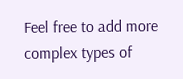Feel free to add more complex types of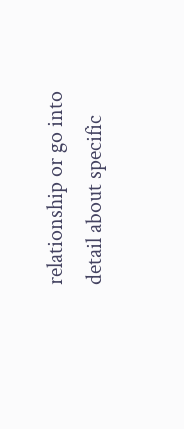relationship or go into detail about specific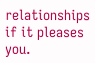relationships if it pleases you.